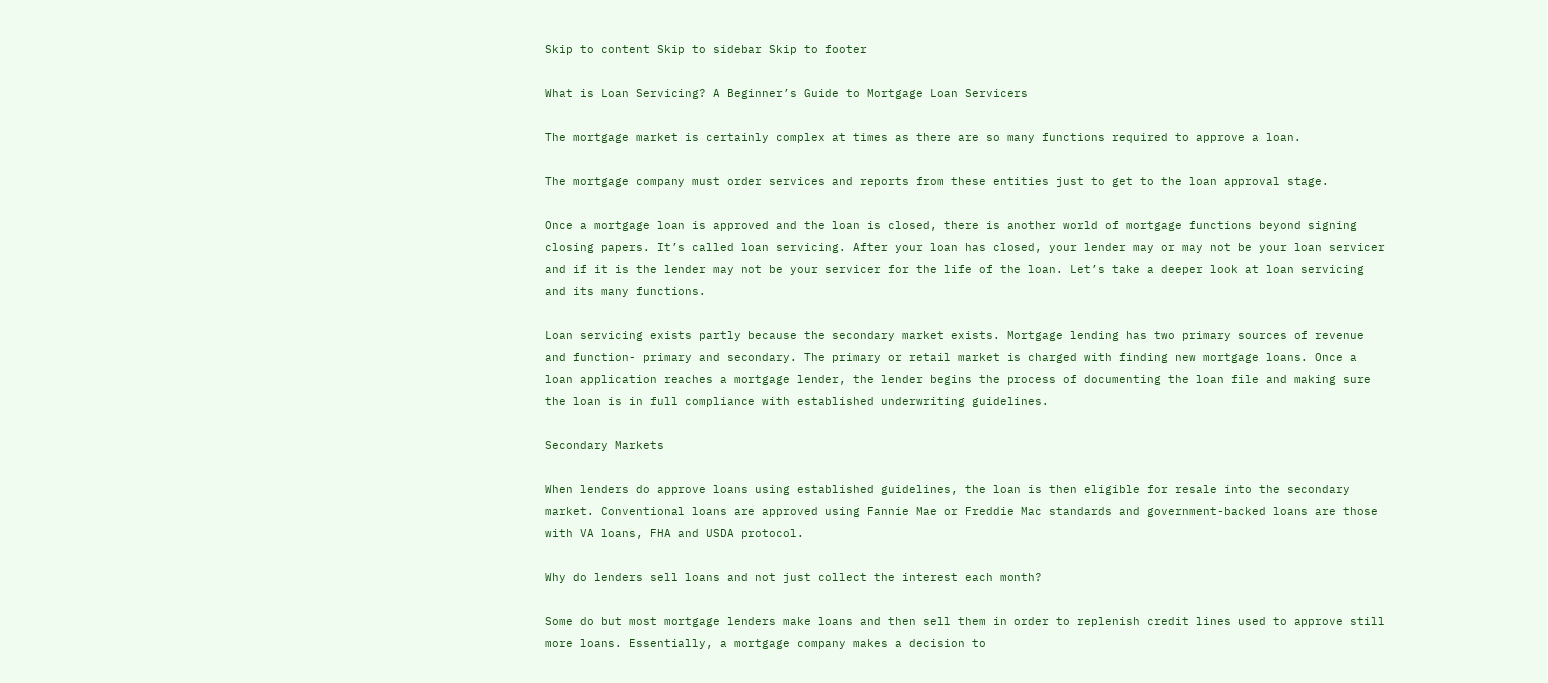Skip to content Skip to sidebar Skip to footer

What is Loan Servicing? A Beginner’s Guide to Mortgage Loan Servicers

The mortgage market is certainly complex at times as there are so many functions required to approve a loan.

The mortgage company must order services and reports from these entities just to get to the loan approval stage.

Once a mortgage loan is approved and the loan is closed, there is another world of mortgage functions beyond signing closing papers. It’s called loan servicing. After your loan has closed, your lender may or may not be your loan servicer and if it is the lender may not be your servicer for the life of the loan. Let’s take a deeper look at loan servicing and its many functions.

Loan servicing exists partly because the secondary market exists. Mortgage lending has two primary sources of revenue and function- primary and secondary. The primary or retail market is charged with finding new mortgage loans. Once a loan application reaches a mortgage lender, the lender begins the process of documenting the loan file and making sure the loan is in full compliance with established underwriting guidelines.

Secondary Markets

When lenders do approve loans using established guidelines, the loan is then eligible for resale into the secondary market. Conventional loans are approved using Fannie Mae or Freddie Mac standards and government-backed loans are those with VA loans, FHA and USDA protocol.

Why do lenders sell loans and not just collect the interest each month?

Some do but most mortgage lenders make loans and then sell them in order to replenish credit lines used to approve still more loans. Essentially, a mortgage company makes a decision to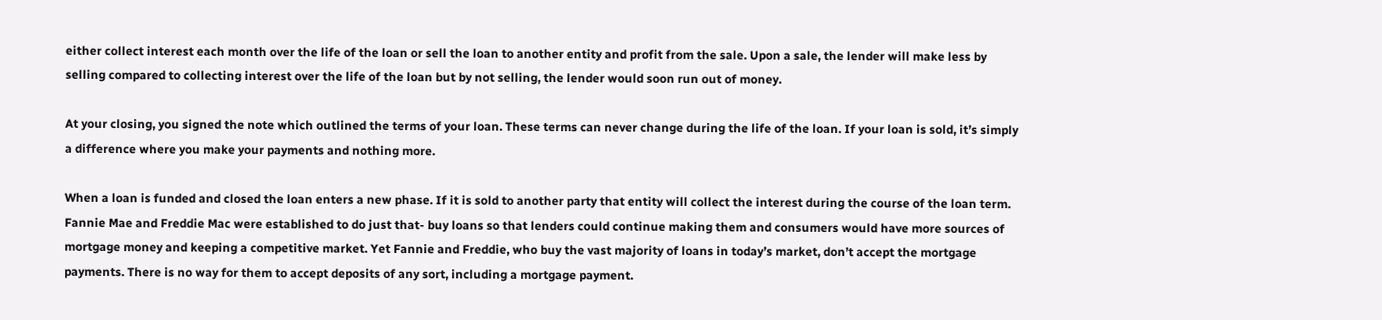either collect interest each month over the life of the loan or sell the loan to another entity and profit from the sale. Upon a sale, the lender will make less by selling compared to collecting interest over the life of the loan but by not selling, the lender would soon run out of money.

At your closing, you signed the note which outlined the terms of your loan. These terms can never change during the life of the loan. If your loan is sold, it’s simply a difference where you make your payments and nothing more.

When a loan is funded and closed the loan enters a new phase. If it is sold to another party that entity will collect the interest during the course of the loan term. Fannie Mae and Freddie Mac were established to do just that- buy loans so that lenders could continue making them and consumers would have more sources of mortgage money and keeping a competitive market. Yet Fannie and Freddie, who buy the vast majority of loans in today’s market, don’t accept the mortgage payments. There is no way for them to accept deposits of any sort, including a mortgage payment.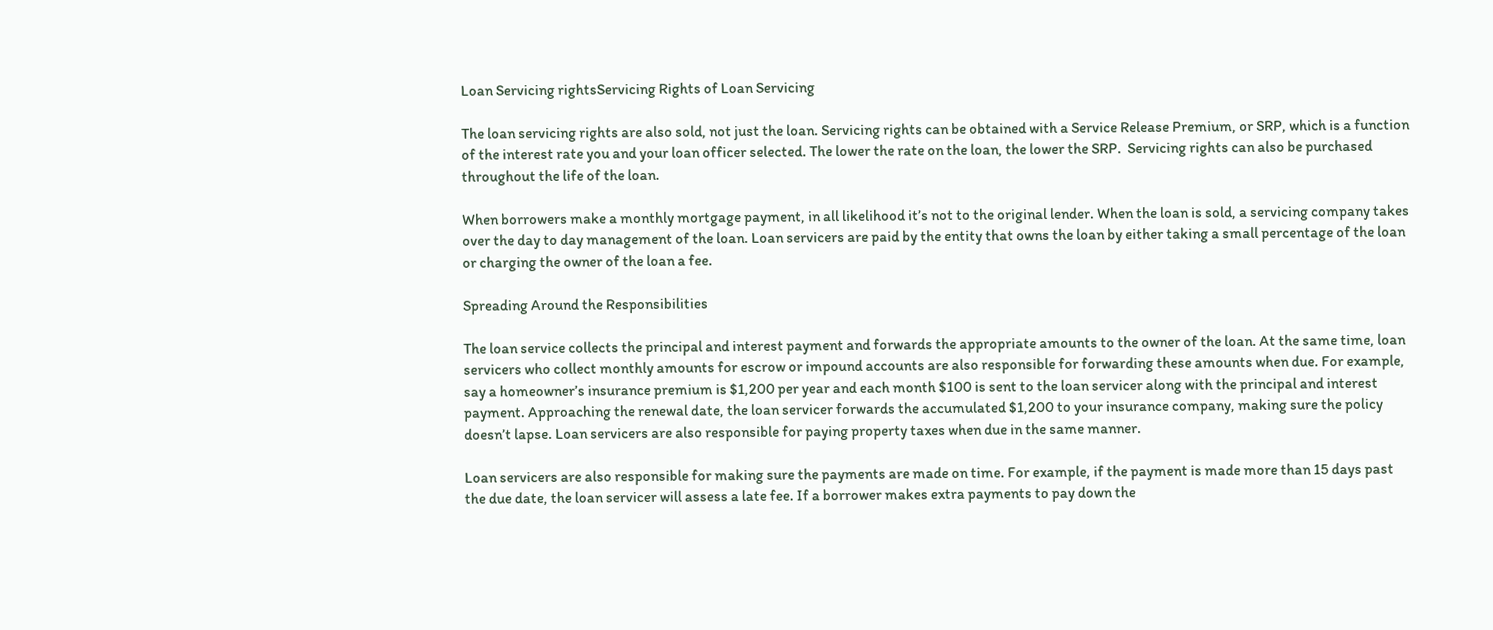Loan Servicing rightsServicing Rights of Loan Servicing

The loan servicing rights are also sold, not just the loan. Servicing rights can be obtained with a Service Release Premium, or SRP, which is a function of the interest rate you and your loan officer selected. The lower the rate on the loan, the lower the SRP.  Servicing rights can also be purchased throughout the life of the loan.

When borrowers make a monthly mortgage payment, in all likelihood it’s not to the original lender. When the loan is sold, a servicing company takes over the day to day management of the loan. Loan servicers are paid by the entity that owns the loan by either taking a small percentage of the loan or charging the owner of the loan a fee.

Spreading Around the Responsibilities

The loan service collects the principal and interest payment and forwards the appropriate amounts to the owner of the loan. At the same time, loan servicers who collect monthly amounts for escrow or impound accounts are also responsible for forwarding these amounts when due. For example, say a homeowner’s insurance premium is $1,200 per year and each month $100 is sent to the loan servicer along with the principal and interest payment. Approaching the renewal date, the loan servicer forwards the accumulated $1,200 to your insurance company, making sure the policy doesn’t lapse. Loan servicers are also responsible for paying property taxes when due in the same manner.

Loan servicers are also responsible for making sure the payments are made on time. For example, if the payment is made more than 15 days past the due date, the loan servicer will assess a late fee. If a borrower makes extra payments to pay down the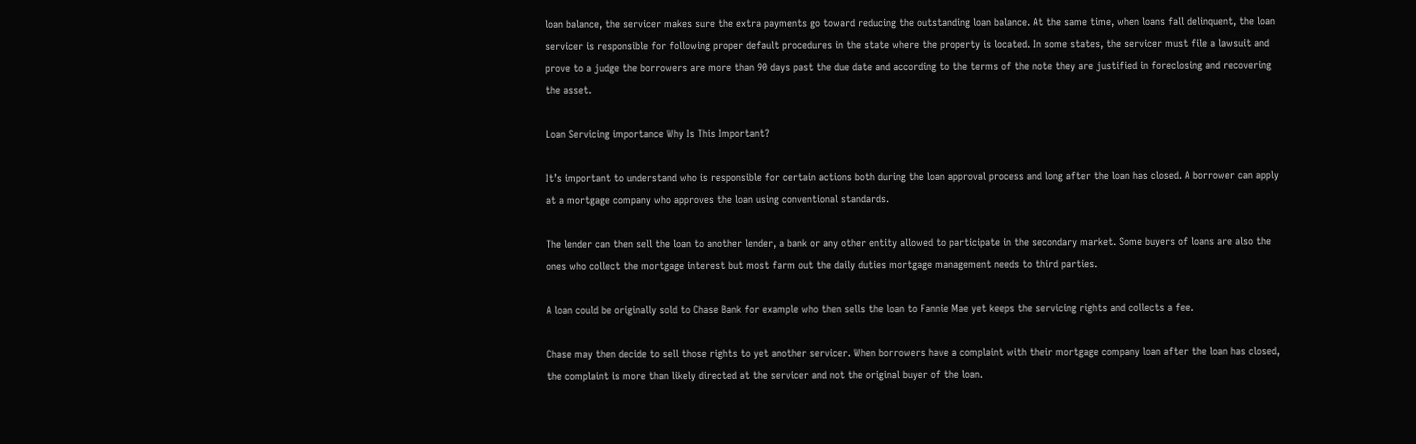loan balance, the servicer makes sure the extra payments go toward reducing the outstanding loan balance. At the same time, when loans fall delinquent, the loan servicer is responsible for following proper default procedures in the state where the property is located. In some states, the servicer must file a lawsuit and prove to a judge the borrowers are more than 90 days past the due date and according to the terms of the note they are justified in foreclosing and recovering the asset.

Loan Servicing importance Why Is This Important?

It’s important to understand who is responsible for certain actions both during the loan approval process and long after the loan has closed. A borrower can apply at a mortgage company who approves the loan using conventional standards.

The lender can then sell the loan to another lender, a bank or any other entity allowed to participate in the secondary market. Some buyers of loans are also the ones who collect the mortgage interest but most farm out the daily duties mortgage management needs to third parties.

A loan could be originally sold to Chase Bank for example who then sells the loan to Fannie Mae yet keeps the servicing rights and collects a fee.

Chase may then decide to sell those rights to yet another servicer. When borrowers have a complaint with their mortgage company loan after the loan has closed, the complaint is more than likely directed at the servicer and not the original buyer of the loan.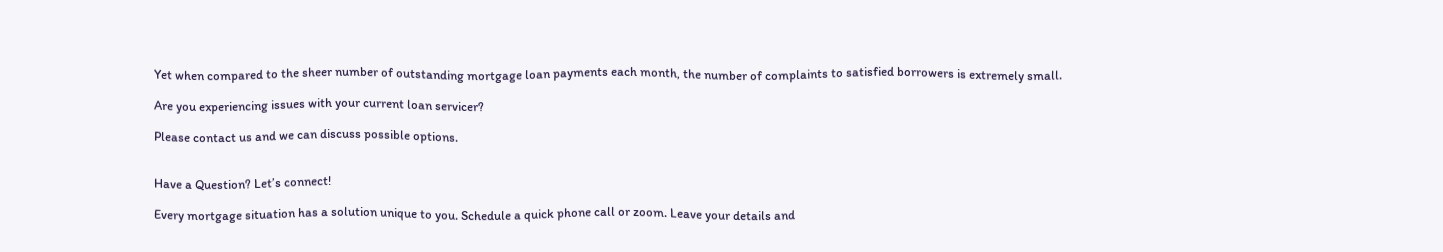Yet when compared to the sheer number of outstanding mortgage loan payments each month, the number of complaints to satisfied borrowers is extremely small.

Are you experiencing issues with your current loan servicer?

Please contact us and we can discuss possible options.


Have a Question? Let’s connect!

Every mortgage situation has a solution unique to you. Schedule a quick phone call or zoom. Leave your details and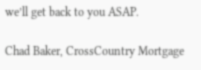we’ll get back to you ASAP.

Chad Baker, CrossCountry Mortgage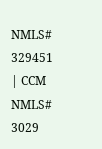NMLS# 329451 | CCM NMLS# 3029